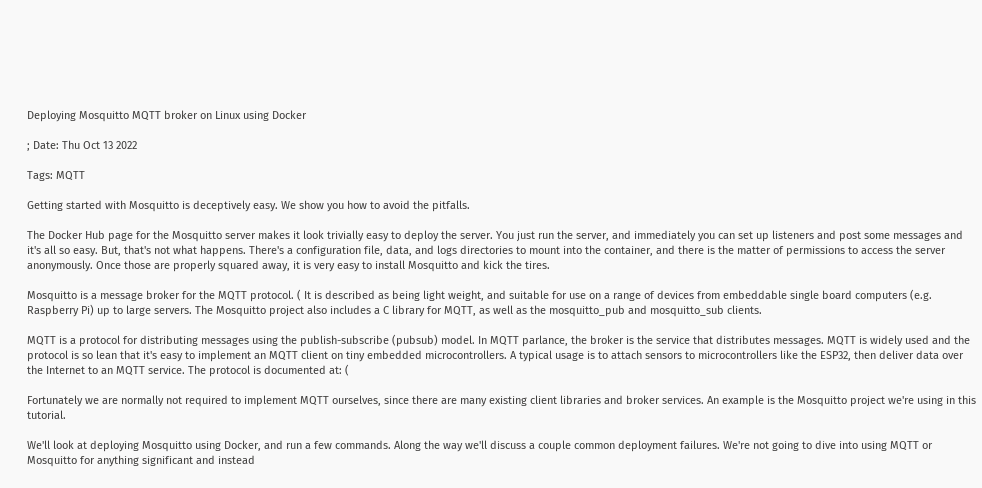Deploying Mosquitto MQTT broker on Linux using Docker

; Date: Thu Oct 13 2022

Tags: MQTT

Getting started with Mosquitto is deceptively easy. We show you how to avoid the pitfalls.

The Docker Hub page for the Mosquitto server makes it look trivially easy to deploy the server. You just run the server, and immediately you can set up listeners and post some messages and it's all so easy. But, that's not what happens. There's a configuration file, data, and logs directories to mount into the container, and there is the matter of permissions to access the server anonymously. Once those are properly squared away, it is very easy to install Mosquitto and kick the tires.

Mosquitto is a message broker for the MQTT protocol. ( It is described as being light weight, and suitable for use on a range of devices from embeddable single board computers (e.g. Raspberry Pi) up to large servers. The Mosquitto project also includes a C library for MQTT, as well as the mosquitto_pub and mosquitto_sub clients.

MQTT is a protocol for distributing messages using the publish-subscribe (pubsub) model. In MQTT parlance, the broker is the service that distributes messages. MQTT is widely used and the protocol is so lean that it's easy to implement an MQTT client on tiny embedded microcontrollers. A typical usage is to attach sensors to microcontrollers like the ESP32, then deliver data over the Internet to an MQTT service. The protocol is documented at: (

Fortunately we are normally not required to implement MQTT ourselves, since there are many existing client libraries and broker services. An example is the Mosquitto project we're using in this tutorial.

We'll look at deploying Mosquitto using Docker, and run a few commands. Along the way we'll discuss a couple common deployment failures. We're not going to dive into using MQTT or Mosquitto for anything significant and instead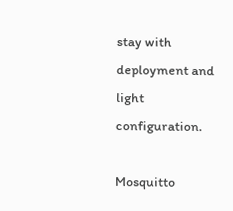stay with deployment and light configuration.

Mosquitto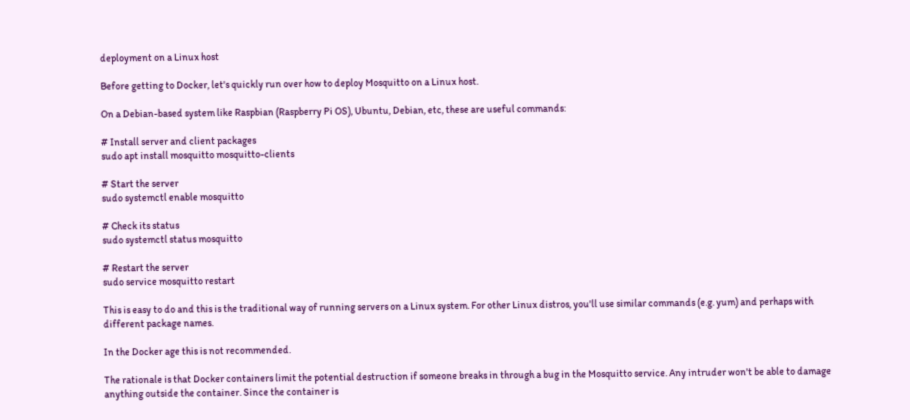deployment on a Linux host

Before getting to Docker, let's quickly run over how to deploy Mosquitto on a Linux host.

On a Debian-based system like Raspbian (Raspberry Pi OS), Ubuntu, Debian, etc, these are useful commands:

# Install server and client packages
sudo apt install mosquitto mosquitto-clients

# Start the server
sudo systemctl enable mosquitto

# Check its status
sudo systemctl status mosquitto

# Restart the server
sudo service mosquitto restart

This is easy to do and this is the traditional way of running servers on a Linux system. For other Linux distros, you'll use similar commands (e.g. yum) and perhaps with different package names.

In the Docker age this is not recommended.

The rationale is that Docker containers limit the potential destruction if someone breaks in through a bug in the Mosquitto service. Any intruder won't be able to damage anything outside the container. Since the container is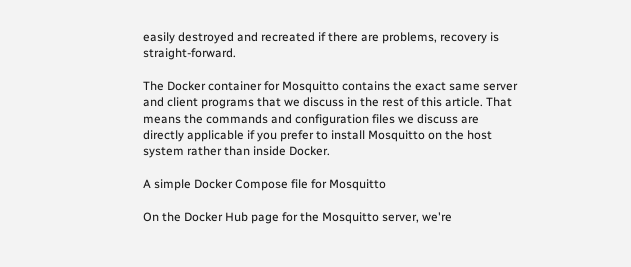easily destroyed and recreated if there are problems, recovery is straight-forward.

The Docker container for Mosquitto contains the exact same server and client programs that we discuss in the rest of this article. That means the commands and configuration files we discuss are directly applicable if you prefer to install Mosquitto on the host system rather than inside Docker.

A simple Docker Compose file for Mosquitto

On the Docker Hub page for the Mosquitto server, we're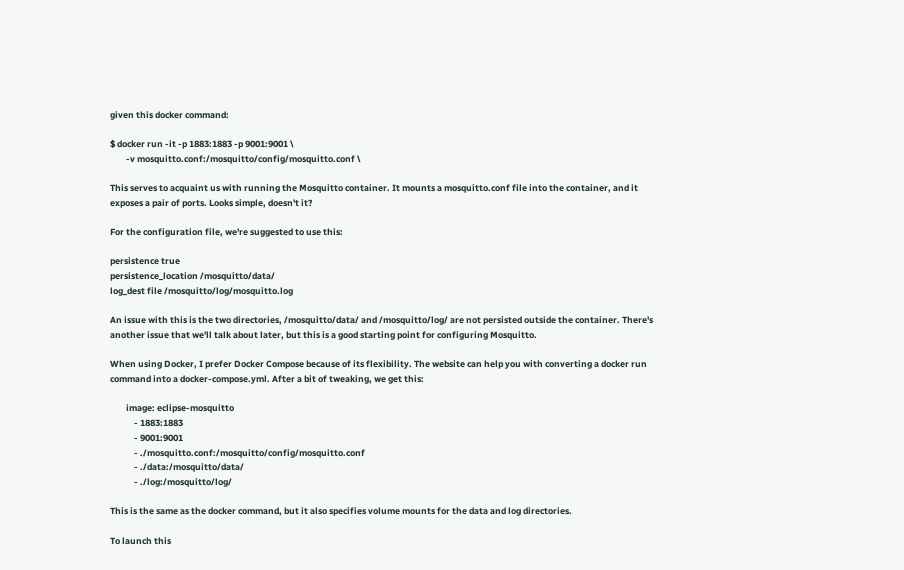given this docker command:

$ docker run -it -p 1883:1883 -p 9001:9001 \
        -v mosquitto.conf:/mosquitto/config/mosquitto.conf \

This serves to acquaint us with running the Mosquitto container. It mounts a mosquitto.conf file into the container, and it exposes a pair of ports. Looks simple, doesn't it?

For the configuration file, we're suggested to use this:

persistence true
persistence_location /mosquitto/data/
log_dest file /mosquitto/log/mosquitto.log

An issue with this is the two directories, /mosquitto/data/ and /mosquitto/log/ are not persisted outside the container. There's another issue that we'll talk about later, but this is a good starting point for configuring Mosquitto.

When using Docker, I prefer Docker Compose because of its flexibility. The website can help you with converting a docker run command into a docker-compose.yml. After a bit of tweaking, we get this:

        image: eclipse-mosquitto
            - 1883:1883
            - 9001:9001
            - ./mosquitto.conf:/mosquitto/config/mosquitto.conf
            - ./data:/mosquitto/data/
            - ./log:/mosquitto/log/

This is the same as the docker command, but it also specifies volume mounts for the data and log directories.

To launch this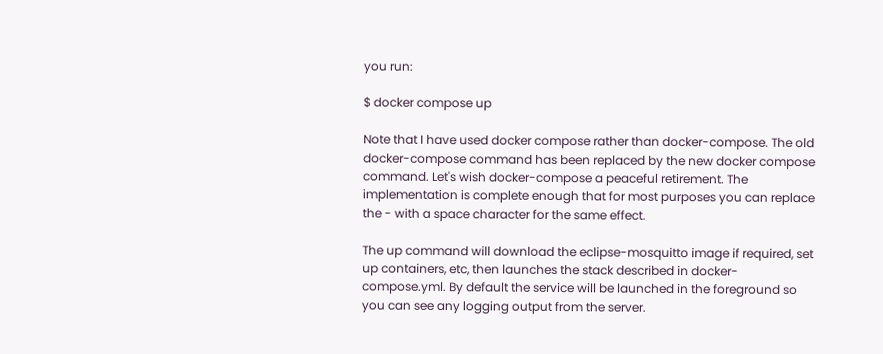you run:

$ docker compose up

Note that I have used docker compose rather than docker-compose. The old docker-compose command has been replaced by the new docker compose command. Let's wish docker-compose a peaceful retirement. The implementation is complete enough that for most purposes you can replace the - with a space character for the same effect.

The up command will download the eclipse-mosquitto image if required, set up containers, etc, then launches the stack described in docker-compose.yml. By default the service will be launched in the foreground so you can see any logging output from the server.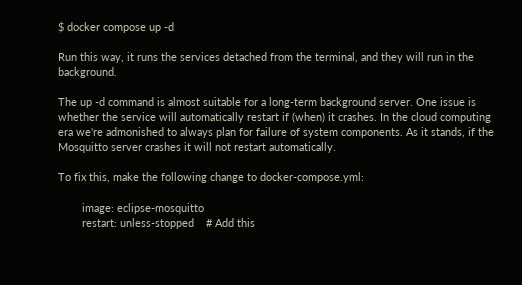$ docker compose up -d

Run this way, it runs the services detached from the terminal, and they will run in the background.

The up -d command is almost suitable for a long-term background server. One issue is whether the service will automatically restart if (when) it crashes. In the cloud computing era we're admonished to always plan for failure of system components. As it stands, if the Mosquitto server crashes it will not restart automatically.

To fix this, make the following change to docker-compose.yml:

        image: eclipse-mosquitto
        restart: unless-stopped    # Add this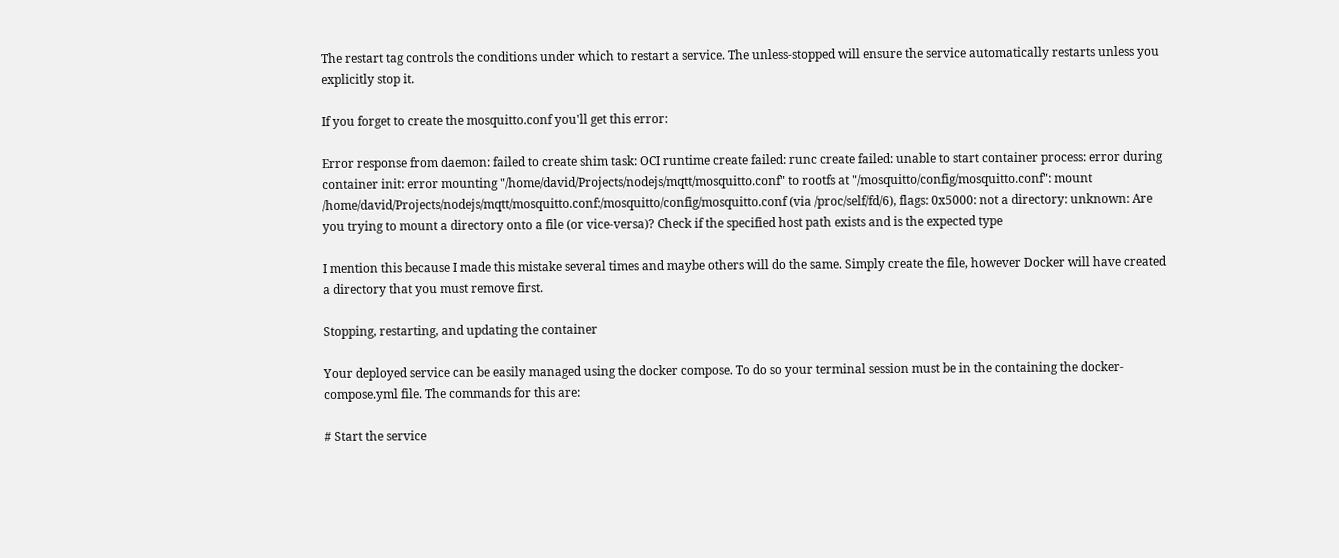The restart tag controls the conditions under which to restart a service. The unless-stopped will ensure the service automatically restarts unless you explicitly stop it.

If you forget to create the mosquitto.conf you'll get this error:

Error response from daemon: failed to create shim task: OCI runtime create failed: runc create failed: unable to start container process: error during container init: error mounting "/home/david/Projects/nodejs/mqtt/mosquitto.conf" to rootfs at "/mosquitto/config/mosquitto.conf": mount /home/david/Projects/nodejs/mqtt/mosquitto.conf:/mosquitto/config/mosquitto.conf (via /proc/self/fd/6), flags: 0x5000: not a directory: unknown: Are you trying to mount a directory onto a file (or vice-versa)? Check if the specified host path exists and is the expected type

I mention this because I made this mistake several times and maybe others will do the same. Simply create the file, however Docker will have created a directory that you must remove first.

Stopping, restarting, and updating the container

Your deployed service can be easily managed using the docker compose. To do so your terminal session must be in the containing the docker-compose.yml file. The commands for this are:

# Start the service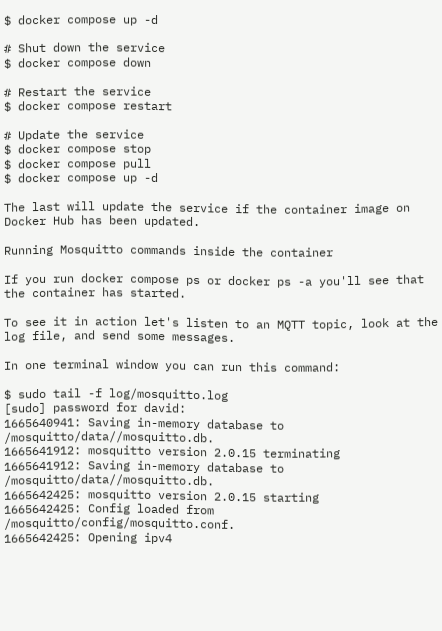$ docker compose up -d

# Shut down the service
$ docker compose down

# Restart the service
$ docker compose restart

# Update the service
$ docker compose stop
$ docker compose pull
$ docker compose up -d

The last will update the service if the container image on Docker Hub has been updated.

Running Mosquitto commands inside the container

If you run docker compose ps or docker ps -a you'll see that the container has started.

To see it in action let's listen to an MQTT topic, look at the log file, and send some messages.

In one terminal window you can run this command:

$ sudo tail -f log/mosquitto.log
[sudo] password for david:
1665640941: Saving in-memory database to /mosquitto/data//mosquitto.db.
1665641912: mosquitto version 2.0.15 terminating
1665641912: Saving in-memory database to /mosquitto/data//mosquitto.db.
1665642425: mosquitto version 2.0.15 starting
1665642425: Config loaded from /mosquitto/config/mosquitto.conf.
1665642425: Opening ipv4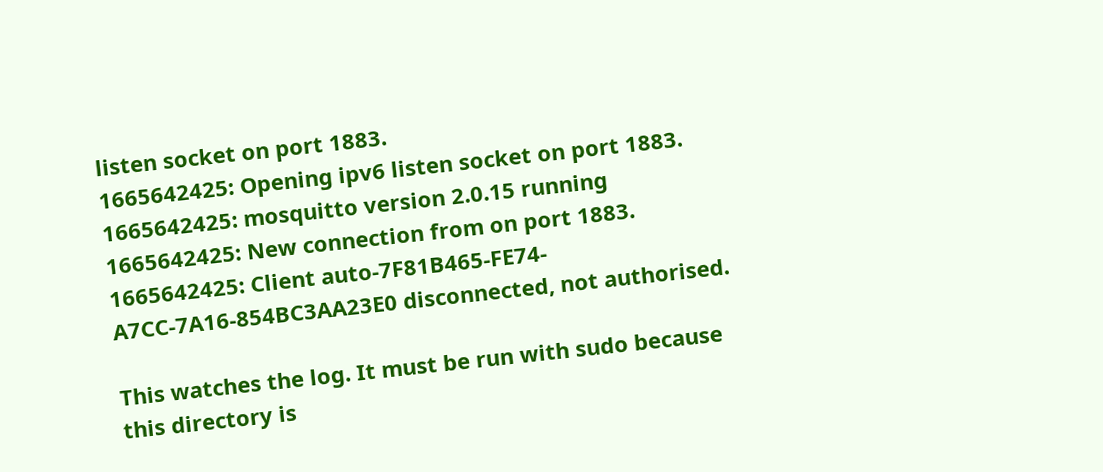listen socket on port 1883.
1665642425: Opening ipv6 listen socket on port 1883.
1665642425: mosquitto version 2.0.15 running
1665642425: New connection from on port 1883.
1665642425: Client auto-7F81B465-FE74-A7CC-7A16-854BC3AA23E0 disconnected, not authorised.

This watches the log. It must be run with sudo because this directory is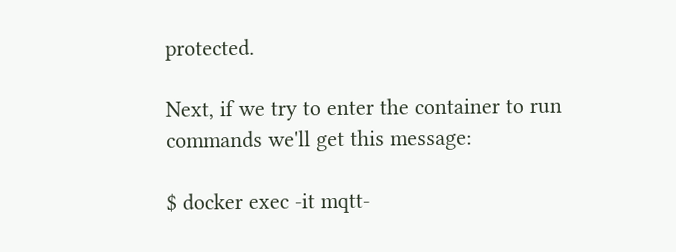protected.

Next, if we try to enter the container to run commands we'll get this message:

$ docker exec -it mqtt-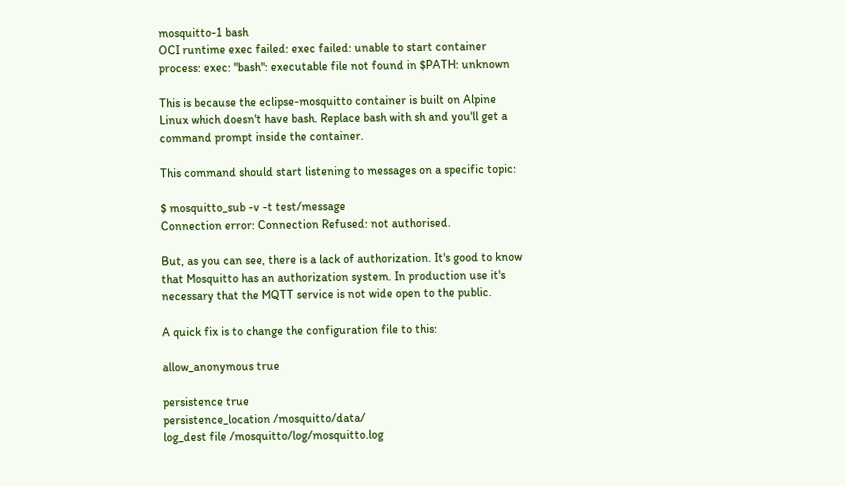mosquitto-1 bash
OCI runtime exec failed: exec failed: unable to start container process: exec: "bash": executable file not found in $PATH: unknown

This is because the eclipse-mosquitto container is built on Alpine Linux which doesn't have bash. Replace bash with sh and you'll get a command prompt inside the container.

This command should start listening to messages on a specific topic:

$ mosquitto_sub -v -t test/message
Connection error: Connection Refused: not authorised.

But, as you can see, there is a lack of authorization. It's good to know that Mosquitto has an authorization system. In production use it's necessary that the MQTT service is not wide open to the public.

A quick fix is to change the configuration file to this:

allow_anonymous true

persistence true
persistence_location /mosquitto/data/
log_dest file /mosquitto/log/mosquitto.log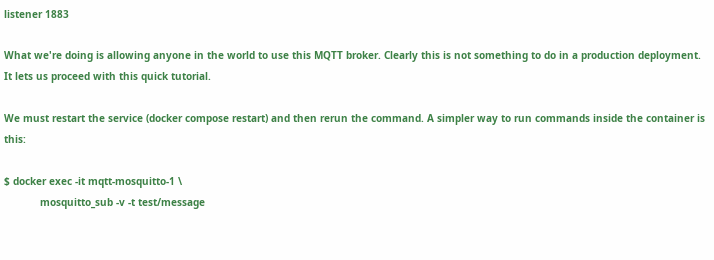listener 1883

What we're doing is allowing anyone in the world to use this MQTT broker. Clearly this is not something to do in a production deployment. It lets us proceed with this quick tutorial.

We must restart the service (docker compose restart) and then rerun the command. A simpler way to run commands inside the container is this:

$ docker exec -it mqtt-mosquitto-1 \
            mosquitto_sub -v -t test/message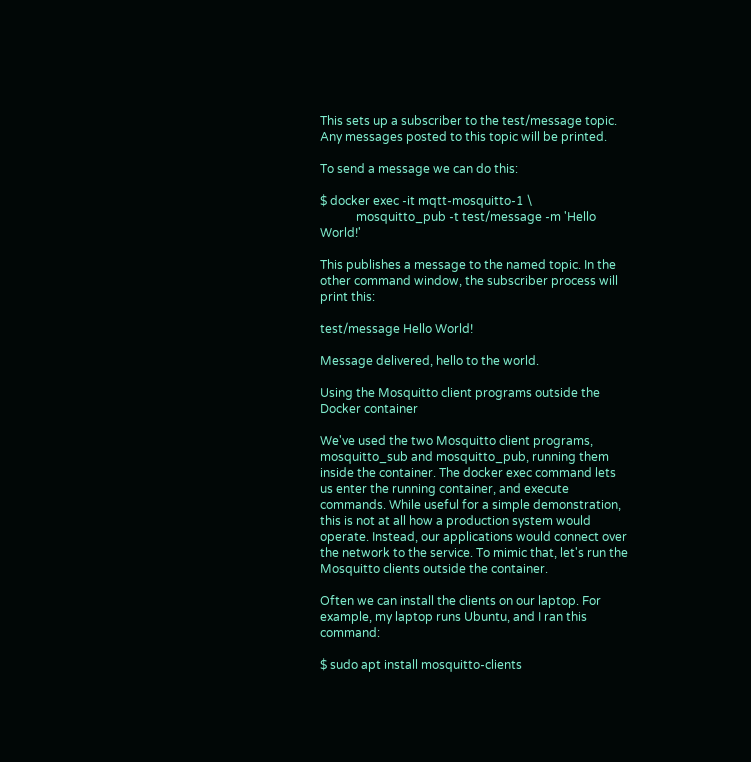This sets up a subscriber to the test/message topic. Any messages posted to this topic will be printed.

To send a message we can do this:

$ docker exec -it mqtt-mosquitto-1 \
            mosquitto_pub -t test/message -m 'Hello World!'

This publishes a message to the named topic. In the other command window, the subscriber process will print this:

test/message Hello World!

Message delivered, hello to the world.

Using the Mosquitto client programs outside the Docker container

We've used the two Mosquitto client programs, mosquitto_sub and mosquitto_pub, running them inside the container. The docker exec command lets us enter the running container, and execute commands. While useful for a simple demonstration, this is not at all how a production system would operate. Instead, our applications would connect over the network to the service. To mimic that, let's run the Mosquitto clients outside the container.

Often we can install the clients on our laptop. For example, my laptop runs Ubuntu, and I ran this command:

$ sudo apt install mosquitto-clients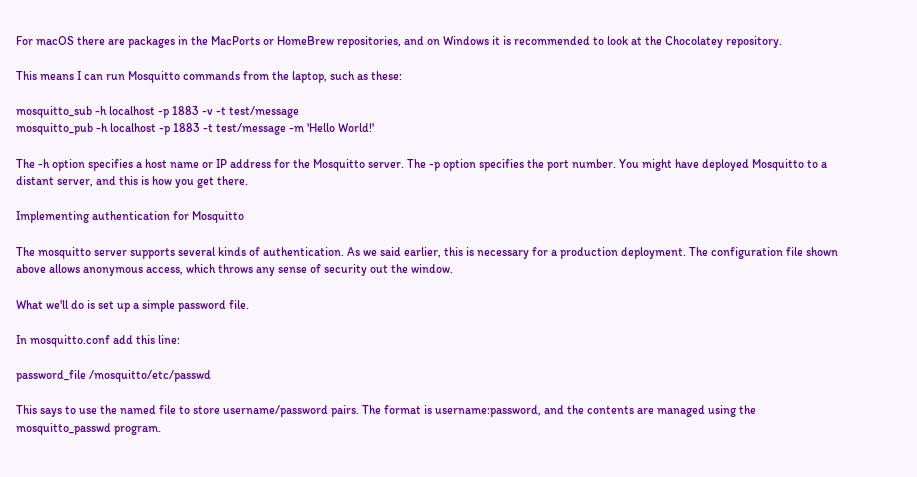For macOS there are packages in the MacPorts or HomeBrew repositories, and on Windows it is recommended to look at the Chocolatey repository.

This means I can run Mosquitto commands from the laptop, such as these:

mosquitto_sub -h localhost -p 1883 -v -t test/message
mosquitto_pub -h localhost -p 1883 -t test/message -m 'Hello World!'

The -h option specifies a host name or IP address for the Mosquitto server. The -p option specifies the port number. You might have deployed Mosquitto to a distant server, and this is how you get there.

Implementing authentication for Mosquitto

The mosquitto server supports several kinds of authentication. As we said earlier, this is necessary for a production deployment. The configuration file shown above allows anonymous access, which throws any sense of security out the window.

What we'll do is set up a simple password file.

In mosquitto.conf add this line:

password_file /mosquitto/etc/passwd

This says to use the named file to store username/password pairs. The format is username:password, and the contents are managed using the mosquitto_passwd program.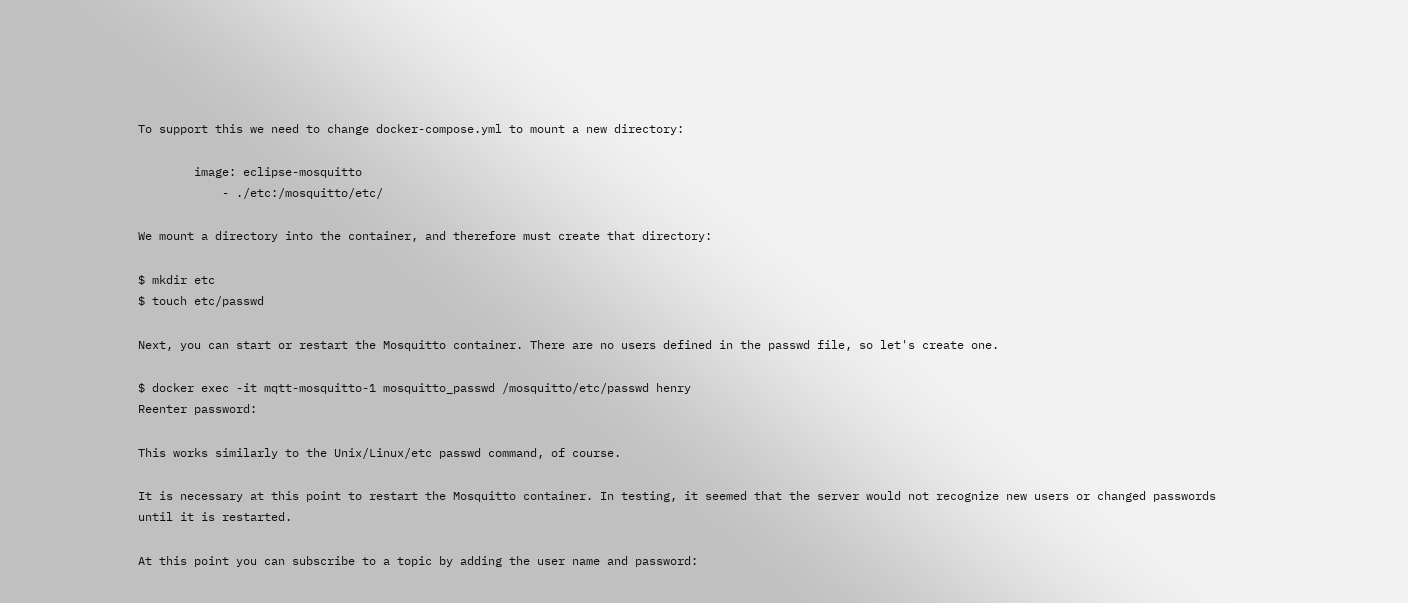To support this we need to change docker-compose.yml to mount a new directory:

        image: eclipse-mosquitto
            - ./etc:/mosquitto/etc/

We mount a directory into the container, and therefore must create that directory:

$ mkdir etc
$ touch etc/passwd

Next, you can start or restart the Mosquitto container. There are no users defined in the passwd file, so let's create one.

$ docker exec -it mqtt-mosquitto-1 mosquitto_passwd /mosquitto/etc/passwd henry
Reenter password:

This works similarly to the Unix/Linux/etc passwd command, of course.

It is necessary at this point to restart the Mosquitto container. In testing, it seemed that the server would not recognize new users or changed passwords until it is restarted.

At this point you can subscribe to a topic by adding the user name and password: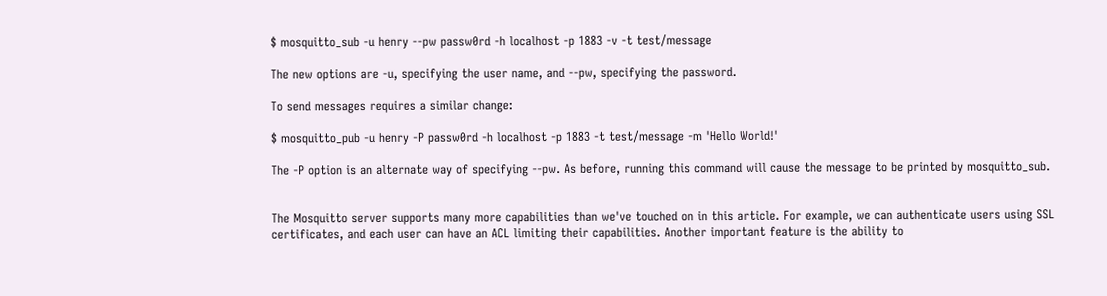$ mosquitto_sub -u henry --pw passw0rd -h localhost -p 1883 -v -t test/message

The new options are -u, specifying the user name, and --pw, specifying the password.

To send messages requires a similar change:

$ mosquitto_pub -u henry -P passw0rd -h localhost -p 1883 -t test/message -m 'Hello World!'

The -P option is an alternate way of specifying --pw. As before, running this command will cause the message to be printed by mosquitto_sub.


The Mosquitto server supports many more capabilities than we've touched on in this article. For example, we can authenticate users using SSL certificates, and each user can have an ACL limiting their capabilities. Another important feature is the ability to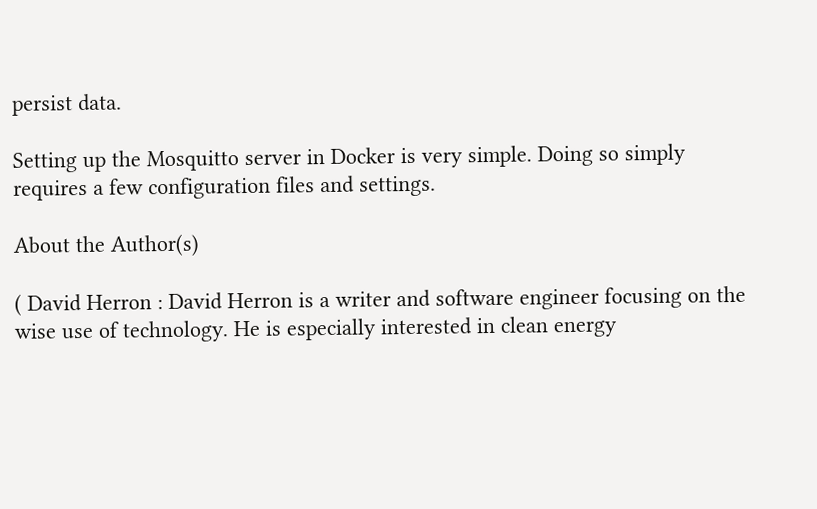persist data.

Setting up the Mosquitto server in Docker is very simple. Doing so simply requires a few configuration files and settings.

About the Author(s)

( David Herron : David Herron is a writer and software engineer focusing on the wise use of technology. He is especially interested in clean energy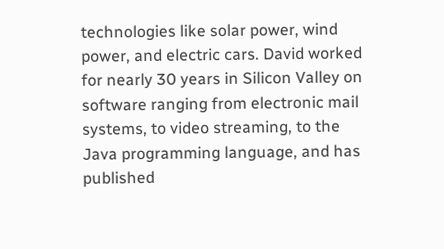technologies like solar power, wind power, and electric cars. David worked for nearly 30 years in Silicon Valley on software ranging from electronic mail systems, to video streaming, to the Java programming language, and has published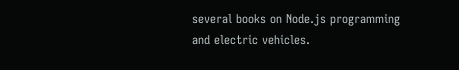several books on Node.js programming and electric vehicles.